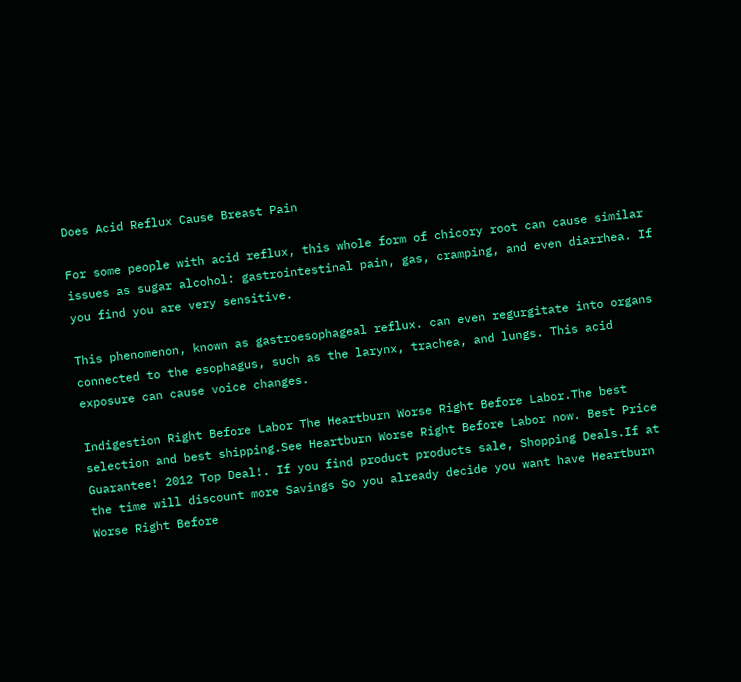Does Acid Reflux Cause Breast Pain

For some people with acid reflux, this whole form of chicory root can cause similar issues as sugar alcohol: gastrointestinal pain, gas, cramping, and even diarrhea. If you find you are very sensitive.

This phenomenon, known as gastroesophageal reflux. can even regurgitate into organs connected to the esophagus, such as the larynx, trachea, and lungs. This acid exposure can cause voice changes.

Indigestion Right Before Labor The Heartburn Worse Right Before Labor.The best selection and best shipping.See Heartburn Worse Right Before Labor now. Best Price Guarantee! 2012 Top Deal!. If you find product products sale, Shopping Deals.If at the time will discount more Savings So you already decide you want have Heartburn Worse Right Before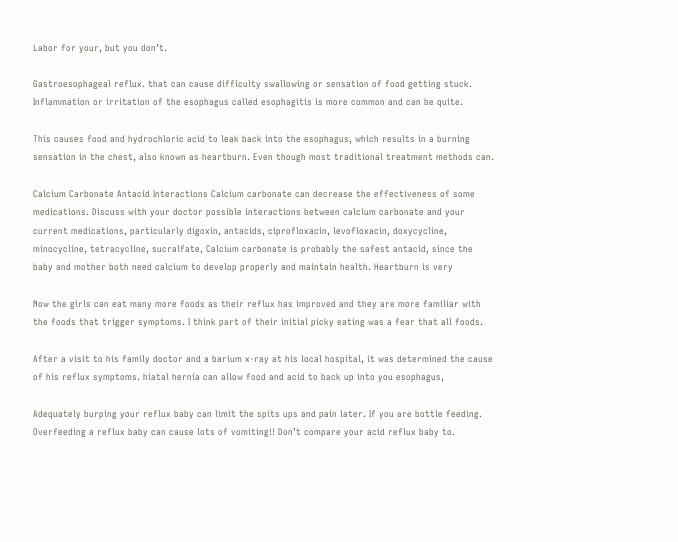Labor for your, but you don’t.

Gastroesophageal reflux. that can cause difficulty swallowing or sensation of food getting stuck. Inflammation or irritation of the esophagus called esophagitis is more common and can be quite.

This causes food and hydrochloric acid to leak back into the esophagus, which results in a burning sensation in the chest, also known as heartburn. Even though most traditional treatment methods can.

Calcium Carbonate Antacid Interactions Calcium carbonate can decrease the effectiveness of some medications. Discuss with your doctor possible interactions between calcium carbonate and your current medications, particularly digoxin, antacids, ciprofloxacin, levofloxacin, doxycycline, minocycline, tetracycline, sucralfate, Calcium carbonate is probably the safest antacid, since the baby and mother both need calcium to develop properly and maintain health. Heartburn is very

Now the girls can eat many more foods as their reflux has improved and they are more familiar with the foods that trigger symptoms. I think part of their initial picky eating was a fear that all foods.

After a visit to his family doctor and a barium x-ray at his local hospital, it was determined the cause of his reflux symptoms. hiatal hernia can allow food and acid to back up into you esophagus,

Adequately burping your reflux baby can limit the spits ups and pain later. If you are bottle feeding. Overfeeding a reflux baby can cause lots of vomiting!! Don’t compare your acid reflux baby to.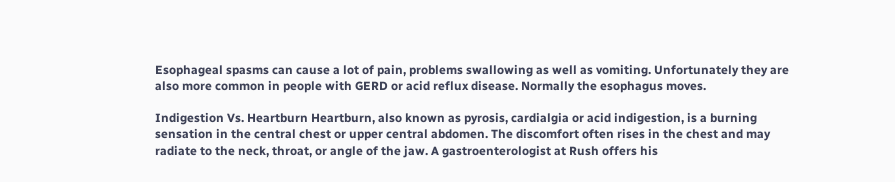Esophageal spasms can cause a lot of pain, problems swallowing as well as vomiting. Unfortunately they are also more common in people with GERD or acid reflux disease. Normally the esophagus moves.

Indigestion Vs. Heartburn Heartburn, also known as pyrosis, cardialgia or acid indigestion, is a burning sensation in the central chest or upper central abdomen. The discomfort often rises in the chest and may radiate to the neck, throat, or angle of the jaw. A gastroenterologist at Rush offers his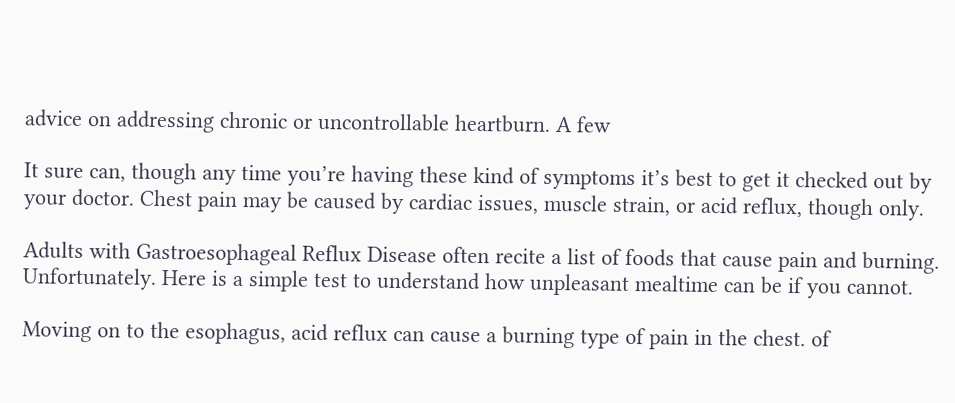advice on addressing chronic or uncontrollable heartburn. A few

It sure can, though any time you’re having these kind of symptoms it’s best to get it checked out by your doctor. Chest pain may be caused by cardiac issues, muscle strain, or acid reflux, though only.

Adults with Gastroesophageal Reflux Disease often recite a list of foods that cause pain and burning. Unfortunately. Here is a simple test to understand how unpleasant mealtime can be if you cannot.

Moving on to the esophagus, acid reflux can cause a burning type of pain in the chest. of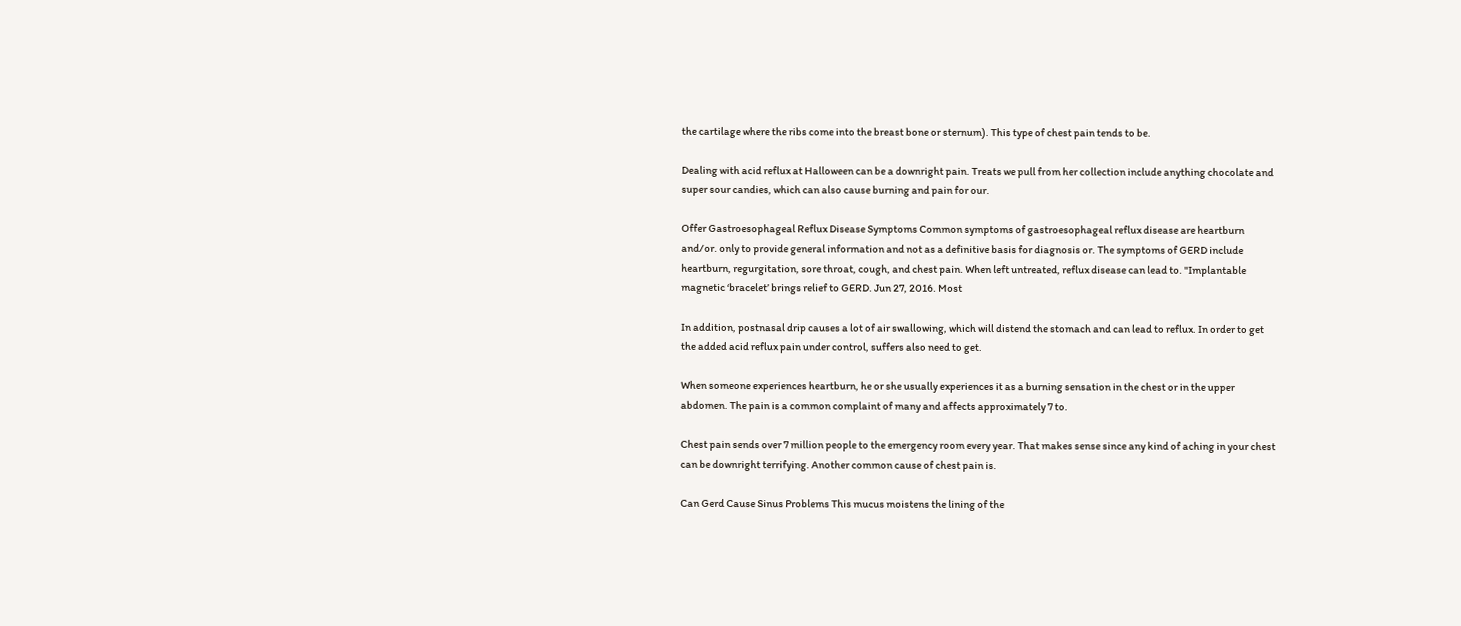the cartilage where the ribs come into the breast bone or sternum). This type of chest pain tends to be.

Dealing with acid reflux at Halloween can be a downright pain. Treats we pull from her collection include anything chocolate and super sour candies, which can also cause burning and pain for our.

Offer Gastroesophageal Reflux Disease Symptoms Common symptoms of gastroesophageal reflux disease are heartburn and/or. only to provide general information and not as a definitive basis for diagnosis or. The symptoms of GERD include heartburn, regurgitation, sore throat, cough, and chest pain. When left untreated, reflux disease can lead to. "Implantable magnetic ‘bracelet’ brings relief to GERD. Jun 27, 2016. Most

In addition, postnasal drip causes a lot of air swallowing, which will distend the stomach and can lead to reflux. In order to get the added acid reflux pain under control, suffers also need to get.

When someone experiences heartburn, he or she usually experiences it as a burning sensation in the chest or in the upper abdomen. The pain is a common complaint of many and affects approximately 7 to.

Chest pain sends over 7 million people to the emergency room every year. That makes sense since any kind of aching in your chest can be downright terrifying. Another common cause of chest pain is.

Can Gerd Cause Sinus Problems This mucus moistens the lining of the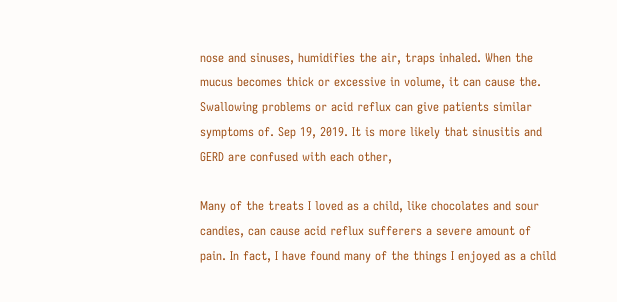nose and sinuses, humidifies the air, traps inhaled. When the mucus becomes thick or excessive in volume, it can cause the. Swallowing problems or acid reflux can give patients similar symptoms of. Sep 19, 2019. It is more likely that sinusitis and GERD are confused with each other,

Many of the treats I loved as a child, like chocolates and sour candies, can cause acid reflux sufferers a severe amount of pain. In fact, I have found many of the things I enjoyed as a child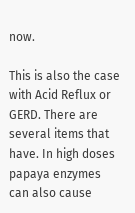now.

This is also the case with Acid Reflux or GERD. There are several items that have. In high doses papaya enzymes can also cause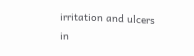irritation and ulcers in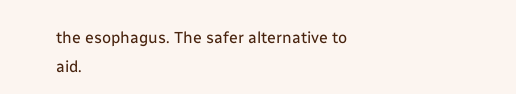the esophagus. The safer alternative to aid.